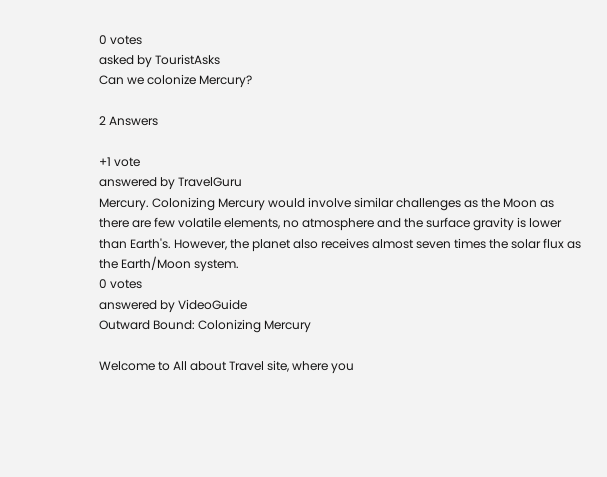0 votes
asked by TouristAsks
Can we colonize Mercury?

2 Answers

+1 vote
answered by TravelGuru
Mercury. Colonizing Mercury would involve similar challenges as the Moon as there are few volatile elements, no atmosphere and the surface gravity is lower than Earth's. However, the planet also receives almost seven times the solar flux as the Earth/Moon system.
0 votes
answered by VideoGuide
Outward Bound: Colonizing Mercury

Welcome to All about Travel site, where you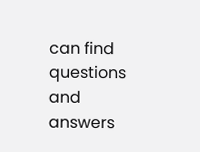can find questions and answers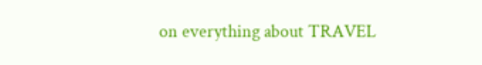on everything about TRAVEL